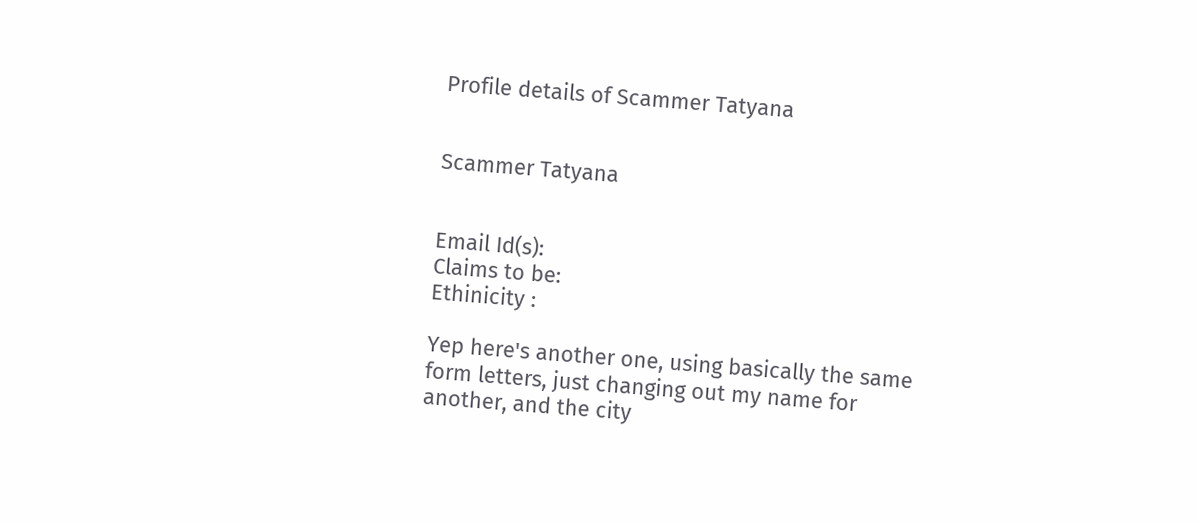Profile details of Scammer Tatyana


Scammer Tatyana


Email Id(s):
Claims to be:
Ethinicity :

Yep here's another one, using basically the same form letters, just changing out my name for another, and the city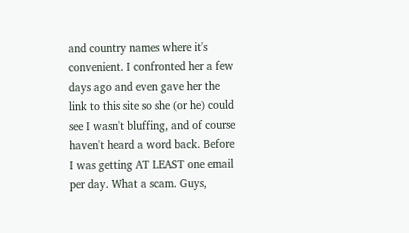and country names where it's convenient. I confronted her a few days ago and even gave her the link to this site so she (or he) could see I wasn't bluffing, and of course haven't heard a word back. Before I was getting AT LEAST one email per day. What a scam. Guys,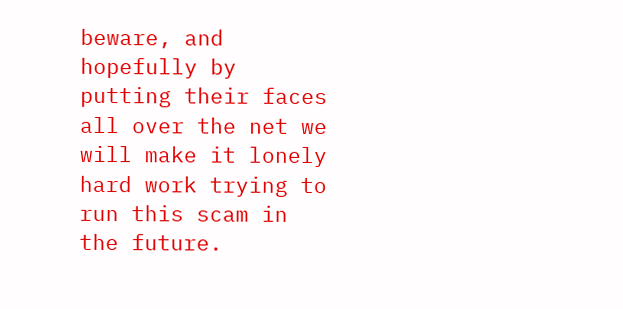beware, and hopefully by putting their faces all over the net we will make it lonely hard work trying to run this scam in the future.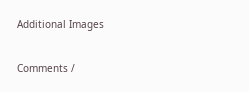Additional Images

Comments /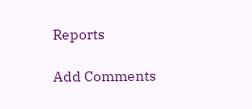Reports

Add Comments